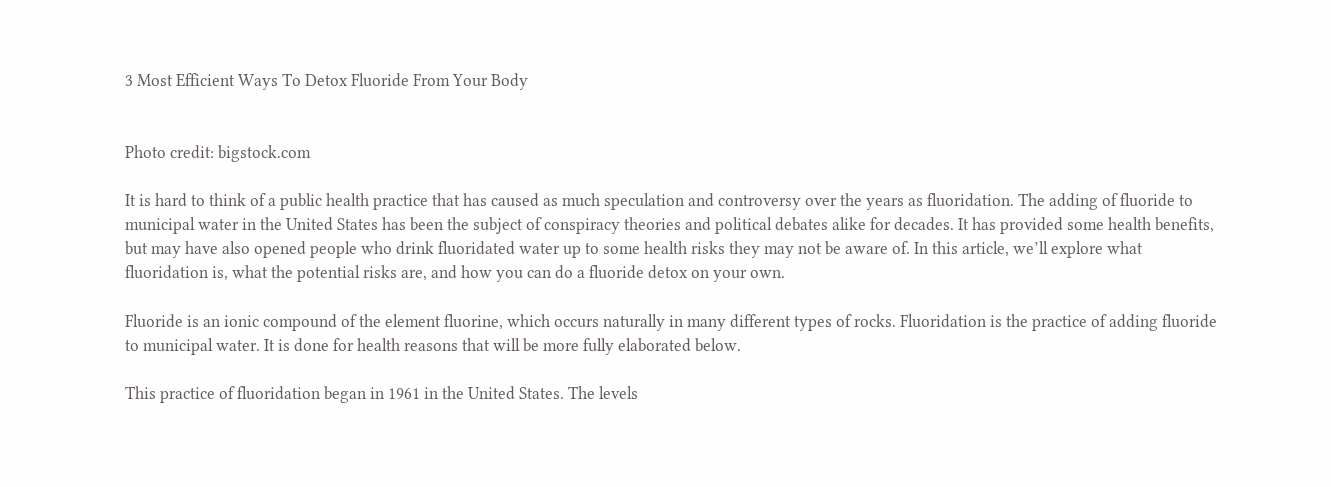3 Most Efficient Ways To Detox Fluoride From Your Body


Photo credit: bigstock.com

It is hard to think of a public health practice that has caused as much speculation and controversy over the years as fluoridation. The adding of fluoride to municipal water in the United States has been the subject of conspiracy theories and political debates alike for decades. It has provided some health benefits, but may have also opened people who drink fluoridated water up to some health risks they may not be aware of. In this article, we’ll explore what fluoridation is, what the potential risks are, and how you can do a fluoride detox on your own.

Fluoride is an ionic compound of the element fluorine, which occurs naturally in many different types of rocks. Fluoridation is the practice of adding fluoride to municipal water. It is done for health reasons that will be more fully elaborated below.

This practice of fluoridation began in 1961 in the United States. The levels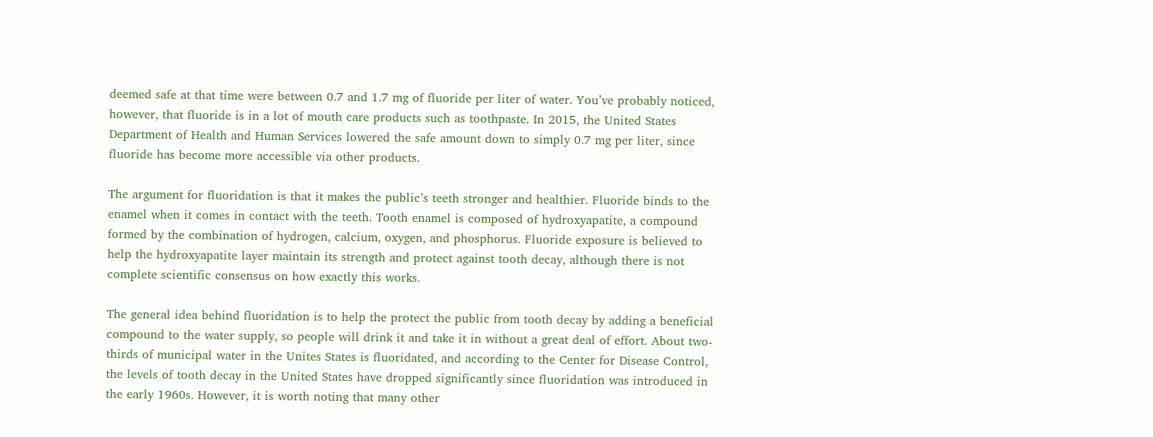deemed safe at that time were between 0.7 and 1.7 mg of fluoride per liter of water. You’ve probably noticed, however, that fluoride is in a lot of mouth care products such as toothpaste. In 2015, the United States Department of Health and Human Services lowered the safe amount down to simply 0.7 mg per liter, since fluoride has become more accessible via other products.

The argument for fluoridation is that it makes the public’s teeth stronger and healthier. Fluoride binds to the enamel when it comes in contact with the teeth. Tooth enamel is composed of hydroxyapatite, a compound formed by the combination of hydrogen, calcium, oxygen, and phosphorus. Fluoride exposure is believed to help the hydroxyapatite layer maintain its strength and protect against tooth decay, although there is not complete scientific consensus on how exactly this works.

The general idea behind fluoridation is to help the protect the public from tooth decay by adding a beneficial compound to the water supply, so people will drink it and take it in without a great deal of effort. About two-thirds of municipal water in the Unites States is fluoridated, and according to the Center for Disease Control, the levels of tooth decay in the United States have dropped significantly since fluoridation was introduced in the early 1960s. However, it is worth noting that many other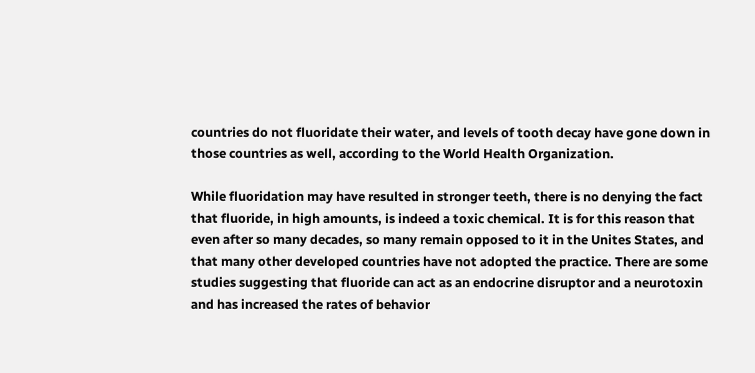countries do not fluoridate their water, and levels of tooth decay have gone down in those countries as well, according to the World Health Organization.

While fluoridation may have resulted in stronger teeth, there is no denying the fact that fluoride, in high amounts, is indeed a toxic chemical. It is for this reason that even after so many decades, so many remain opposed to it in the Unites States, and that many other developed countries have not adopted the practice. There are some studies suggesting that fluoride can act as an endocrine disruptor and a neurotoxin and has increased the rates of behavior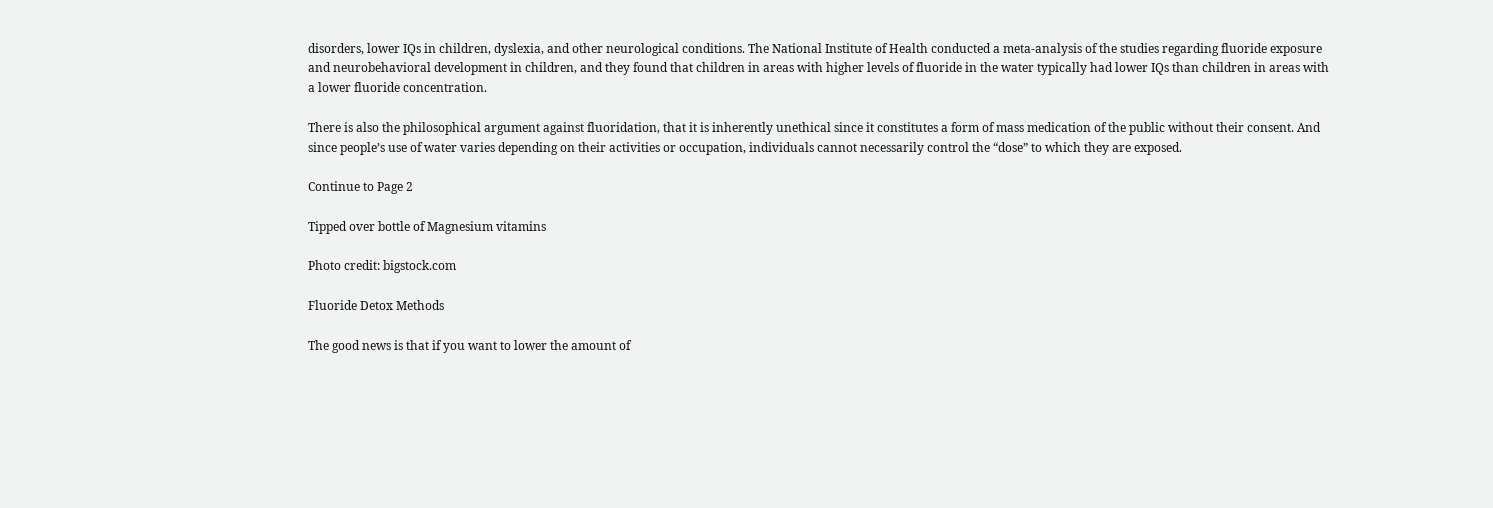disorders, lower IQs in children, dyslexia, and other neurological conditions. The National Institute of Health conducted a meta-analysis of the studies regarding fluoride exposure and neurobehavioral development in children, and they found that children in areas with higher levels of fluoride in the water typically had lower IQs than children in areas with a lower fluoride concentration.

There is also the philosophical argument against fluoridation, that it is inherently unethical since it constitutes a form of mass medication of the public without their consent. And since people’s use of water varies depending on their activities or occupation, individuals cannot necessarily control the “dose” to which they are exposed.

Continue to Page 2

Tipped over bottle of Magnesium vitamins

Photo credit: bigstock.com

Fluoride Detox Methods

The good news is that if you want to lower the amount of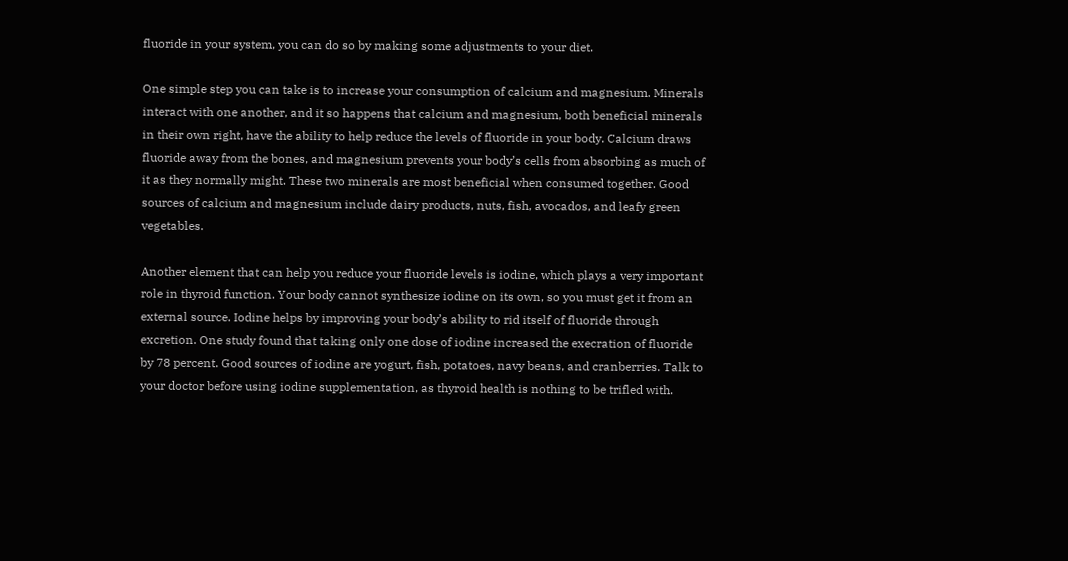fluoride in your system, you can do so by making some adjustments to your diet.

One simple step you can take is to increase your consumption of calcium and magnesium. Minerals interact with one another, and it so happens that calcium and magnesium, both beneficial minerals in their own right, have the ability to help reduce the levels of fluoride in your body. Calcium draws fluoride away from the bones, and magnesium prevents your body’s cells from absorbing as much of it as they normally might. These two minerals are most beneficial when consumed together. Good sources of calcium and magnesium include dairy products, nuts, fish, avocados, and leafy green vegetables.

Another element that can help you reduce your fluoride levels is iodine, which plays a very important role in thyroid function. Your body cannot synthesize iodine on its own, so you must get it from an external source. Iodine helps by improving your body’s ability to rid itself of fluoride through excretion. One study found that taking only one dose of iodine increased the execration of fluoride by 78 percent. Good sources of iodine are yogurt, fish, potatoes, navy beans, and cranberries. Talk to your doctor before using iodine supplementation, as thyroid health is nothing to be trifled with.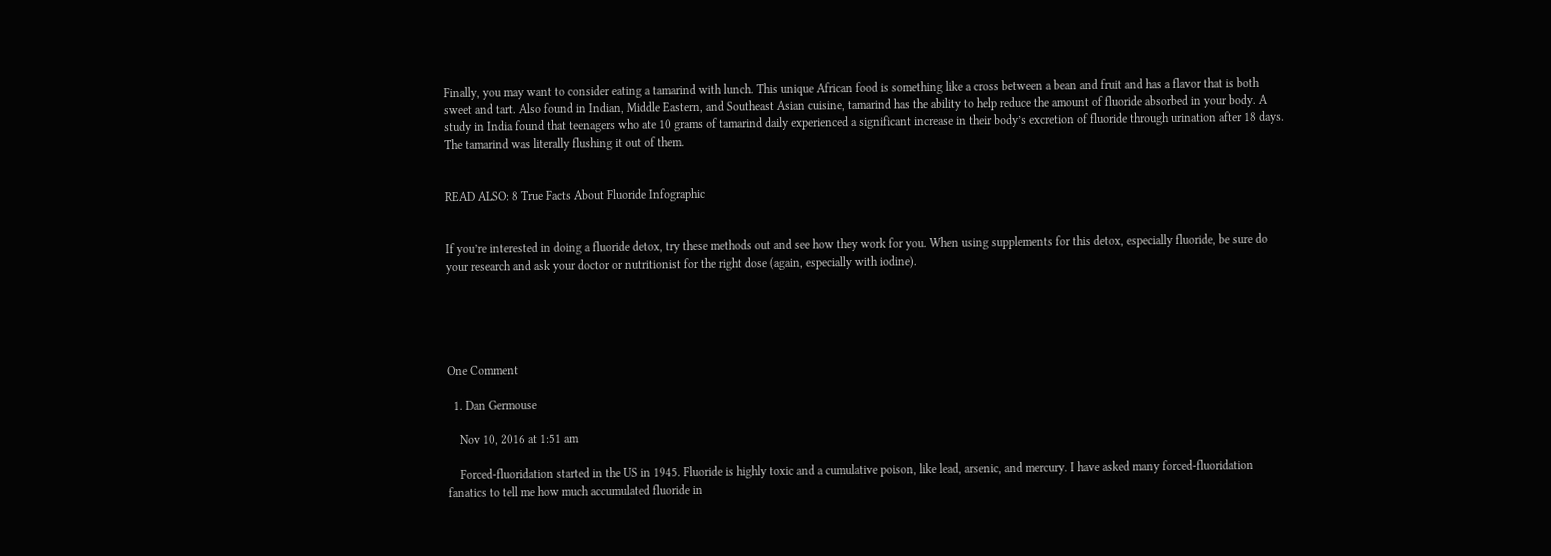Finally, you may want to consider eating a tamarind with lunch. This unique African food is something like a cross between a bean and fruit and has a flavor that is both sweet and tart. Also found in Indian, Middle Eastern, and Southeast Asian cuisine, tamarind has the ability to help reduce the amount of fluoride absorbed in your body. A study in India found that teenagers who ate 10 grams of tamarind daily experienced a significant increase in their body’s excretion of fluoride through urination after 18 days. The tamarind was literally flushing it out of them.


READ ALSO: 8 True Facts About Fluoride Infographic


If you’re interested in doing a fluoride detox, try these methods out and see how they work for you. When using supplements for this detox, especially fluoride, be sure do your research and ask your doctor or nutritionist for the right dose (again, especially with iodine).





One Comment

  1. Dan Germouse

    Nov 10, 2016 at 1:51 am

    Forced-fluoridation started in the US in 1945. Fluoride is highly toxic and a cumulative poison, like lead, arsenic, and mercury. I have asked many forced-fluoridation fanatics to tell me how much accumulated fluoride in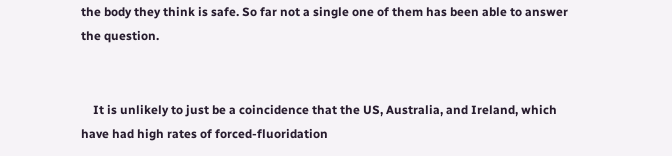the body they think is safe. So far not a single one of them has been able to answer the question.


    It is unlikely to just be a coincidence that the US, Australia, and Ireland, which have had high rates of forced-fluoridation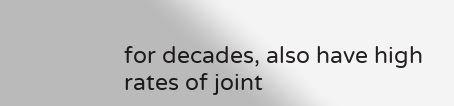for decades, also have high rates of joint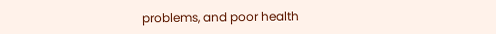problems, and poor health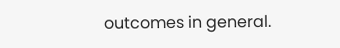outcomes in general.